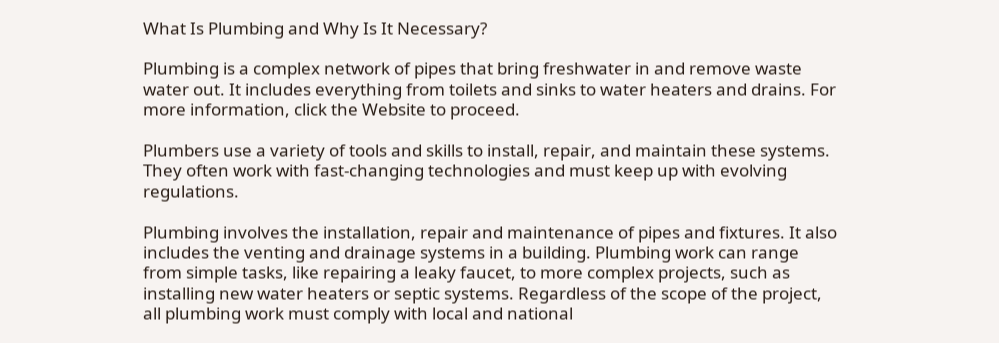What Is Plumbing and Why Is It Necessary?

Plumbing is a complex network of pipes that bring freshwater in and remove waste water out. It includes everything from toilets and sinks to water heaters and drains. For more information, click the Website to proceed.

Plumbers use a variety of tools and skills to install, repair, and maintain these systems. They often work with fast-changing technologies and must keep up with evolving regulations.

Plumbing involves the installation, repair and maintenance of pipes and fixtures. It also includes the venting and drainage systems in a building. Plumbing work can range from simple tasks, like repairing a leaky faucet, to more complex projects, such as installing new water heaters or septic systems. Regardless of the scope of the project, all plumbing work must comply with local and national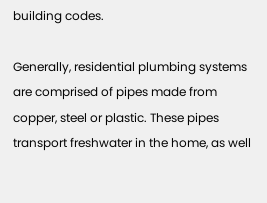building codes.

Generally, residential plumbing systems are comprised of pipes made from copper, steel or plastic. These pipes transport freshwater in the home, as well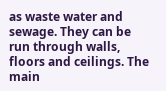as waste water and sewage. They can be run through walls, floors and ceilings. The main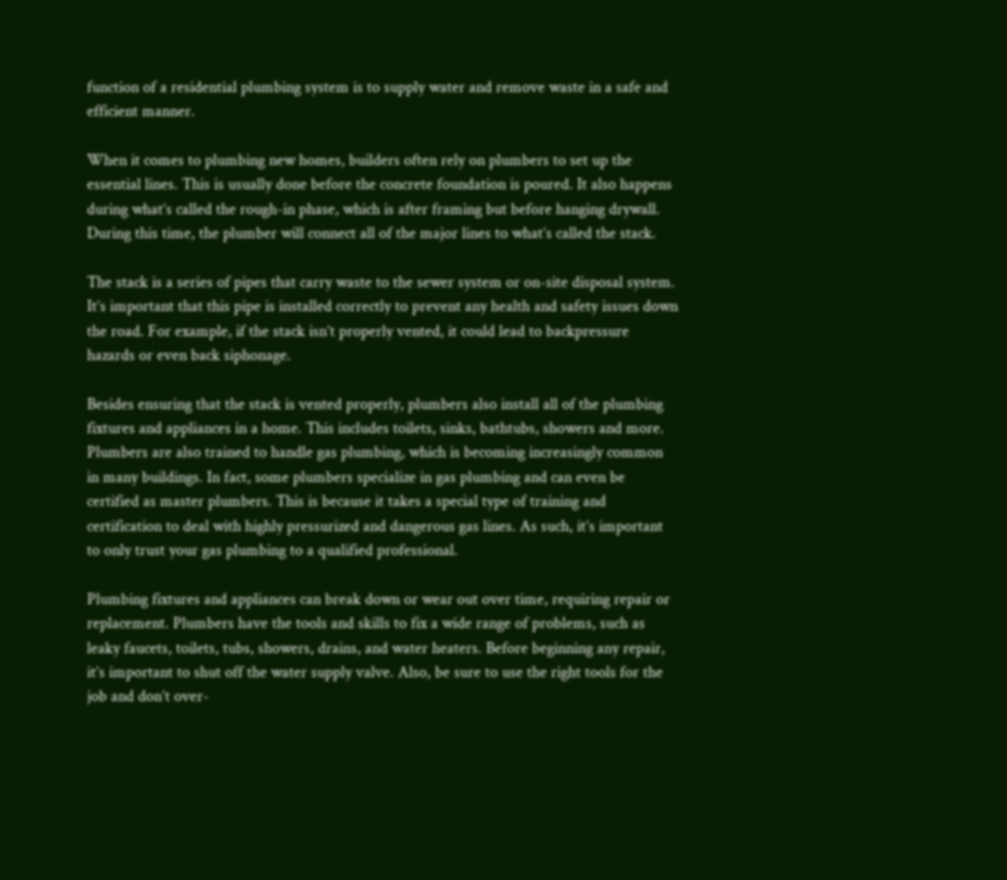function of a residential plumbing system is to supply water and remove waste in a safe and efficient manner.

When it comes to plumbing new homes, builders often rely on plumbers to set up the essential lines. This is usually done before the concrete foundation is poured. It also happens during what’s called the rough-in phase, which is after framing but before hanging drywall. During this time, the plumber will connect all of the major lines to what’s called the stack.

The stack is a series of pipes that carry waste to the sewer system or on-site disposal system. It’s important that this pipe is installed correctly to prevent any health and safety issues down the road. For example, if the stack isn’t properly vented, it could lead to backpressure hazards or even back siphonage.

Besides ensuring that the stack is vented properly, plumbers also install all of the plumbing fixtures and appliances in a home. This includes toilets, sinks, bathtubs, showers and more. Plumbers are also trained to handle gas plumbing, which is becoming increasingly common in many buildings. In fact, some plumbers specialize in gas plumbing and can even be certified as master plumbers. This is because it takes a special type of training and certification to deal with highly pressurized and dangerous gas lines. As such, it’s important to only trust your gas plumbing to a qualified professional.

Plumbing fixtures and appliances can break down or wear out over time, requiring repair or replacement. Plumbers have the tools and skills to fix a wide range of problems, such as leaky faucets, toilets, tubs, showers, drains, and water heaters. Before beginning any repair, it’s important to shut off the water supply valve. Also, be sure to use the right tools for the job and don’t over-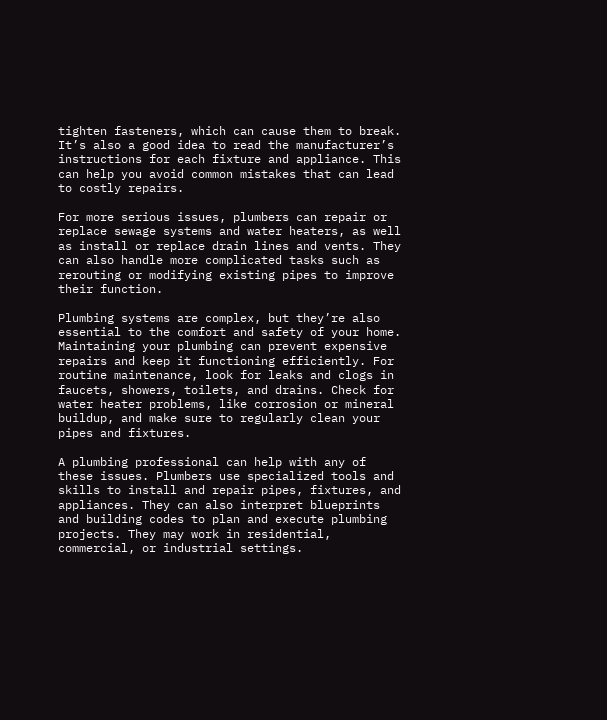tighten fasteners, which can cause them to break. It’s also a good idea to read the manufacturer’s instructions for each fixture and appliance. This can help you avoid common mistakes that can lead to costly repairs.

For more serious issues, plumbers can repair or replace sewage systems and water heaters, as well as install or replace drain lines and vents. They can also handle more complicated tasks such as rerouting or modifying existing pipes to improve their function.

Plumbing systems are complex, but they’re also essential to the comfort and safety of your home. Maintaining your plumbing can prevent expensive repairs and keep it functioning efficiently. For routine maintenance, look for leaks and clogs in faucets, showers, toilets, and drains. Check for water heater problems, like corrosion or mineral buildup, and make sure to regularly clean your pipes and fixtures.

A plumbing professional can help with any of these issues. Plumbers use specialized tools and skills to install and repair pipes, fixtures, and appliances. They can also interpret blueprints and building codes to plan and execute plumbing projects. They may work in residential, commercial, or industrial settings.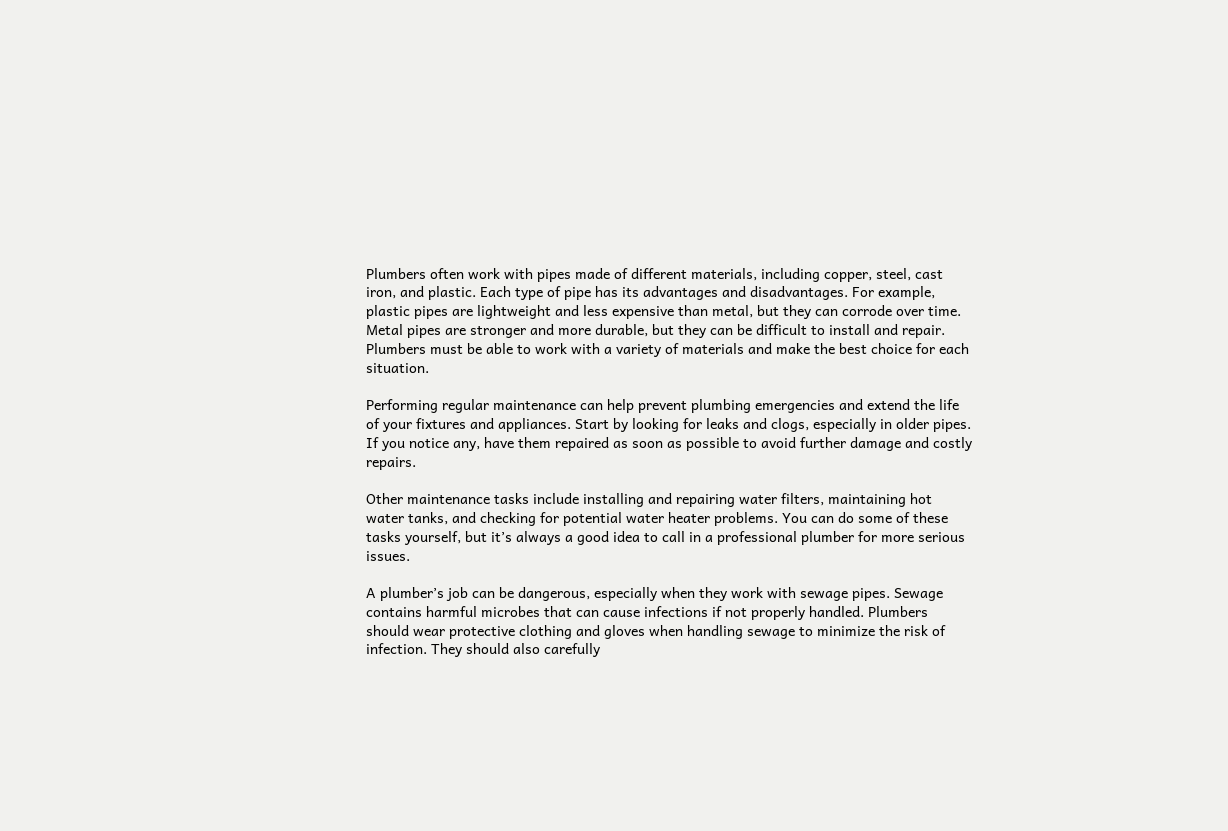Plumbers often work with pipes made of different materials, including copper, steel, cast iron, and plastic. Each type of pipe has its advantages and disadvantages. For example, plastic pipes are lightweight and less expensive than metal, but they can corrode over time. Metal pipes are stronger and more durable, but they can be difficult to install and repair. Plumbers must be able to work with a variety of materials and make the best choice for each situation.

Performing regular maintenance can help prevent plumbing emergencies and extend the life of your fixtures and appliances. Start by looking for leaks and clogs, especially in older pipes. If you notice any, have them repaired as soon as possible to avoid further damage and costly repairs.

Other maintenance tasks include installing and repairing water filters, maintaining hot water tanks, and checking for potential water heater problems. You can do some of these tasks yourself, but it’s always a good idea to call in a professional plumber for more serious issues.

A plumber’s job can be dangerous, especially when they work with sewage pipes. Sewage contains harmful microbes that can cause infections if not properly handled. Plumbers should wear protective clothing and gloves when handling sewage to minimize the risk of infection. They should also carefully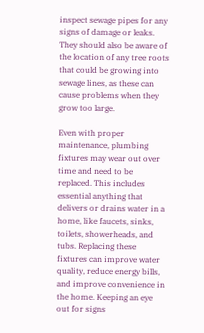inspect sewage pipes for any signs of damage or leaks. They should also be aware of the location of any tree roots that could be growing into sewage lines, as these can cause problems when they grow too large.

Even with proper maintenance, plumbing fixtures may wear out over time and need to be replaced. This includes essential anything that delivers or drains water in a home, like faucets, sinks, toilets, showerheads, and tubs. Replacing these fixtures can improve water quality, reduce energy bills, and improve convenience in the home. Keeping an eye out for signs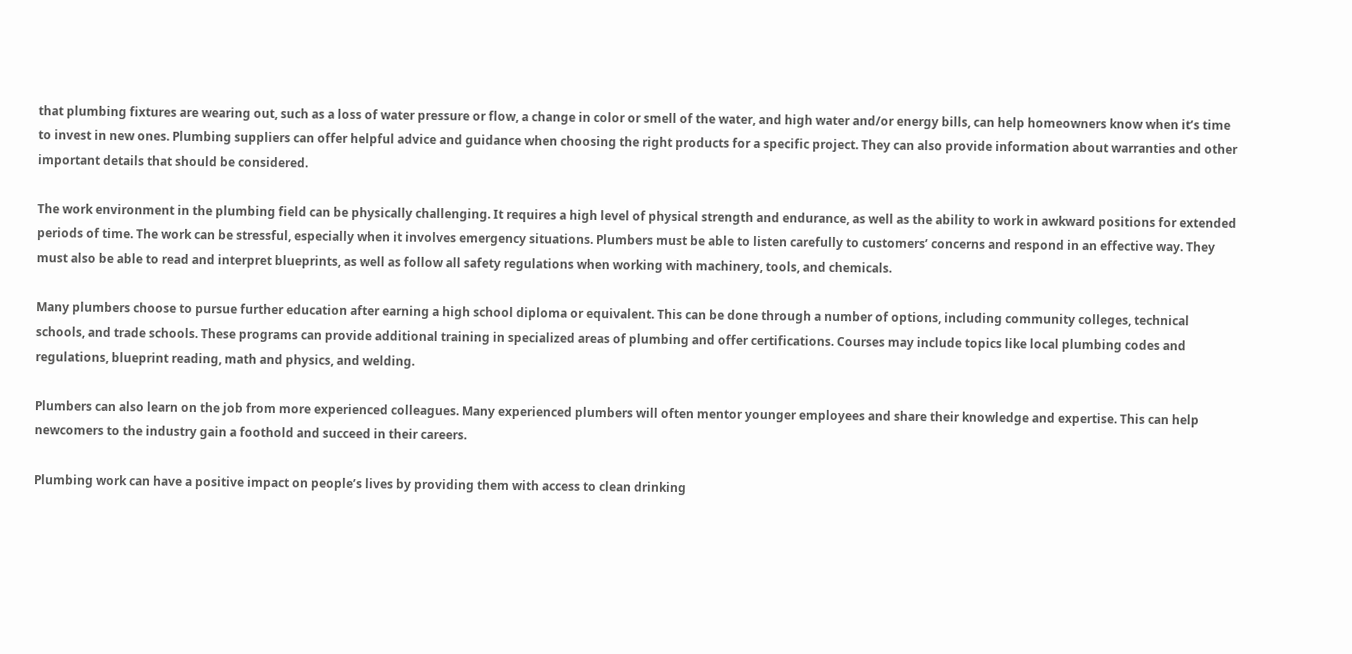that plumbing fixtures are wearing out, such as a loss of water pressure or flow, a change in color or smell of the water, and high water and/or energy bills, can help homeowners know when it’s time to invest in new ones. Plumbing suppliers can offer helpful advice and guidance when choosing the right products for a specific project. They can also provide information about warranties and other important details that should be considered.

The work environment in the plumbing field can be physically challenging. It requires a high level of physical strength and endurance, as well as the ability to work in awkward positions for extended periods of time. The work can be stressful, especially when it involves emergency situations. Plumbers must be able to listen carefully to customers’ concerns and respond in an effective way. They must also be able to read and interpret blueprints, as well as follow all safety regulations when working with machinery, tools, and chemicals.

Many plumbers choose to pursue further education after earning a high school diploma or equivalent. This can be done through a number of options, including community colleges, technical schools, and trade schools. These programs can provide additional training in specialized areas of plumbing and offer certifications. Courses may include topics like local plumbing codes and regulations, blueprint reading, math and physics, and welding.

Plumbers can also learn on the job from more experienced colleagues. Many experienced plumbers will often mentor younger employees and share their knowledge and expertise. This can help newcomers to the industry gain a foothold and succeed in their careers.

Plumbing work can have a positive impact on people’s lives by providing them with access to clean drinking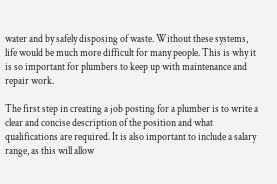water and by safely disposing of waste. Without these systems, life would be much more difficult for many people. This is why it is so important for plumbers to keep up with maintenance and repair work.

The first step in creating a job posting for a plumber is to write a clear and concise description of the position and what qualifications are required. It is also important to include a salary range, as this will allow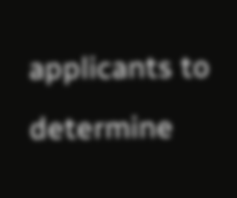applicants to determine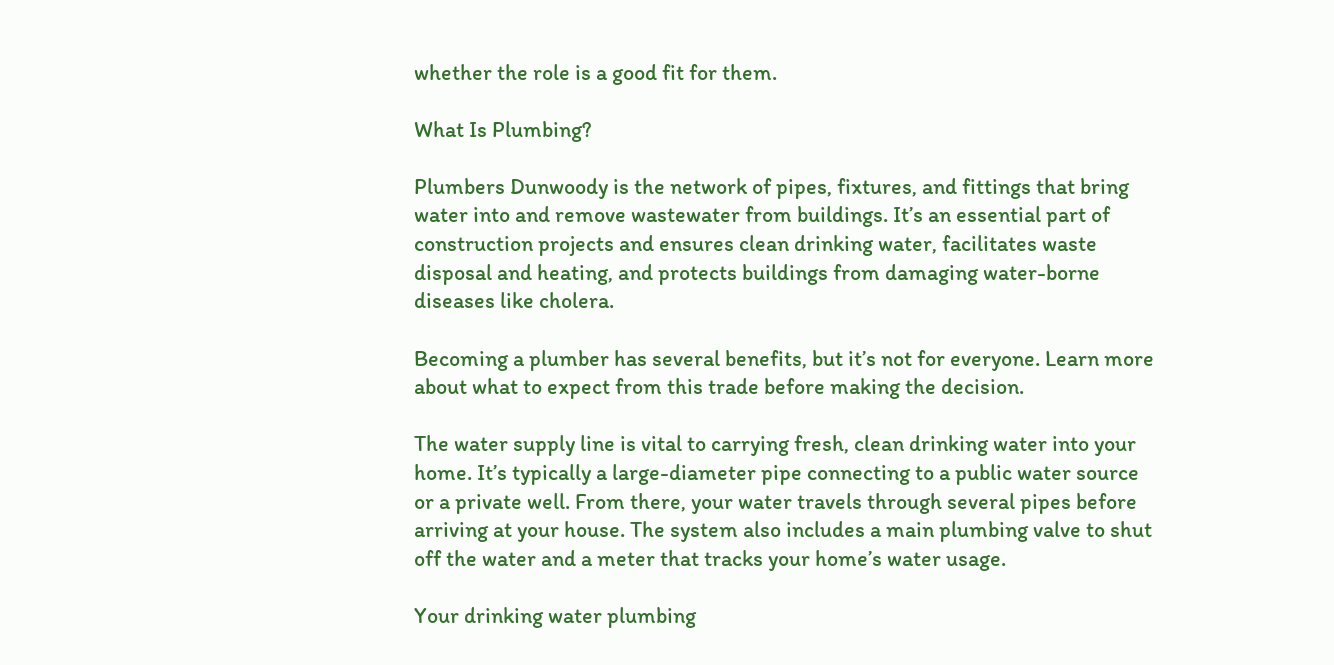whether the role is a good fit for them.

What Is Plumbing?

Plumbers Dunwoody is the network of pipes, fixtures, and fittings that bring water into and remove wastewater from buildings. It’s an essential part of construction projects and ensures clean drinking water, facilitates waste disposal and heating, and protects buildings from damaging water-borne diseases like cholera.

Becoming a plumber has several benefits, but it’s not for everyone. Learn more about what to expect from this trade before making the decision.

The water supply line is vital to carrying fresh, clean drinking water into your home. It’s typically a large-diameter pipe connecting to a public water source or a private well. From there, your water travels through several pipes before arriving at your house. The system also includes a main plumbing valve to shut off the water and a meter that tracks your home’s water usage.

Your drinking water plumbing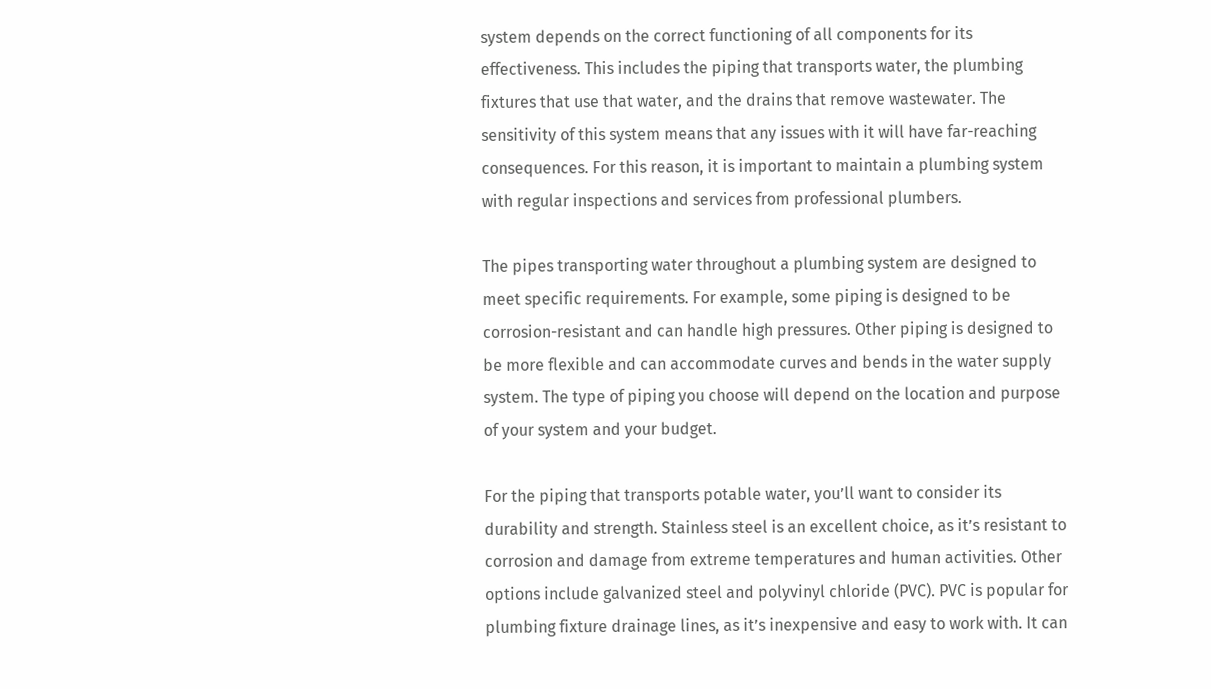system depends on the correct functioning of all components for its effectiveness. This includes the piping that transports water, the plumbing fixtures that use that water, and the drains that remove wastewater. The sensitivity of this system means that any issues with it will have far-reaching consequences. For this reason, it is important to maintain a plumbing system with regular inspections and services from professional plumbers.

The pipes transporting water throughout a plumbing system are designed to meet specific requirements. For example, some piping is designed to be corrosion-resistant and can handle high pressures. Other piping is designed to be more flexible and can accommodate curves and bends in the water supply system. The type of piping you choose will depend on the location and purpose of your system and your budget.

For the piping that transports potable water, you’ll want to consider its durability and strength. Stainless steel is an excellent choice, as it’s resistant to corrosion and damage from extreme temperatures and human activities. Other options include galvanized steel and polyvinyl chloride (PVC). PVC is popular for plumbing fixture drainage lines, as it’s inexpensive and easy to work with. It can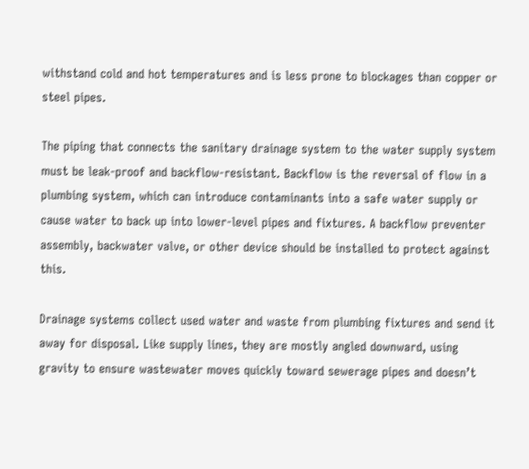withstand cold and hot temperatures and is less prone to blockages than copper or steel pipes.

The piping that connects the sanitary drainage system to the water supply system must be leak-proof and backflow-resistant. Backflow is the reversal of flow in a plumbing system, which can introduce contaminants into a safe water supply or cause water to back up into lower-level pipes and fixtures. A backflow preventer assembly, backwater valve, or other device should be installed to protect against this.

Drainage systems collect used water and waste from plumbing fixtures and send it away for disposal. Like supply lines, they are mostly angled downward, using gravity to ensure wastewater moves quickly toward sewerage pipes and doesn’t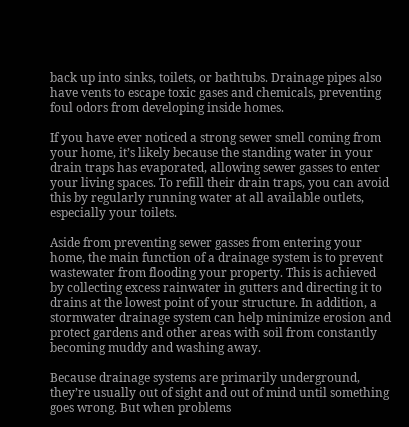back up into sinks, toilets, or bathtubs. Drainage pipes also have vents to escape toxic gases and chemicals, preventing foul odors from developing inside homes.

If you have ever noticed a strong sewer smell coming from your home, it’s likely because the standing water in your drain traps has evaporated, allowing sewer gasses to enter your living spaces. To refill their drain traps, you can avoid this by regularly running water at all available outlets, especially your toilets.

Aside from preventing sewer gasses from entering your home, the main function of a drainage system is to prevent wastewater from flooding your property. This is achieved by collecting excess rainwater in gutters and directing it to drains at the lowest point of your structure. In addition, a stormwater drainage system can help minimize erosion and protect gardens and other areas with soil from constantly becoming muddy and washing away.

Because drainage systems are primarily underground, they’re usually out of sight and out of mind until something goes wrong. But when problems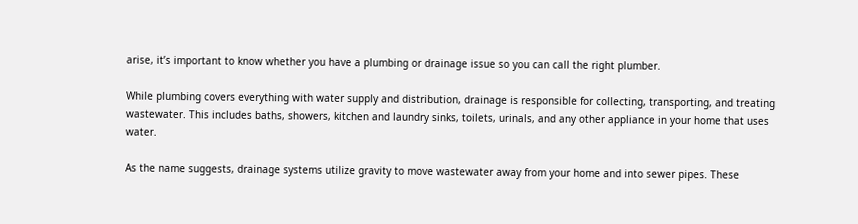arise, it’s important to know whether you have a plumbing or drainage issue so you can call the right plumber.

While plumbing covers everything with water supply and distribution, drainage is responsible for collecting, transporting, and treating wastewater. This includes baths, showers, kitchen and laundry sinks, toilets, urinals, and any other appliance in your home that uses water.

As the name suggests, drainage systems utilize gravity to move wastewater away from your home and into sewer pipes. These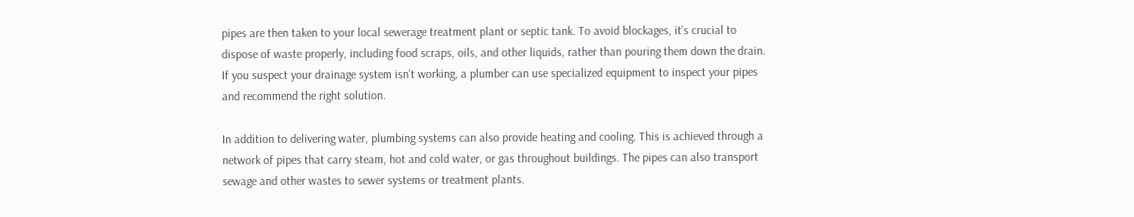pipes are then taken to your local sewerage treatment plant or septic tank. To avoid blockages, it’s crucial to dispose of waste properly, including food scraps, oils, and other liquids, rather than pouring them down the drain. If you suspect your drainage system isn’t working, a plumber can use specialized equipment to inspect your pipes and recommend the right solution.

In addition to delivering water, plumbing systems can also provide heating and cooling. This is achieved through a network of pipes that carry steam, hot and cold water, or gas throughout buildings. The pipes can also transport sewage and other wastes to sewer systems or treatment plants.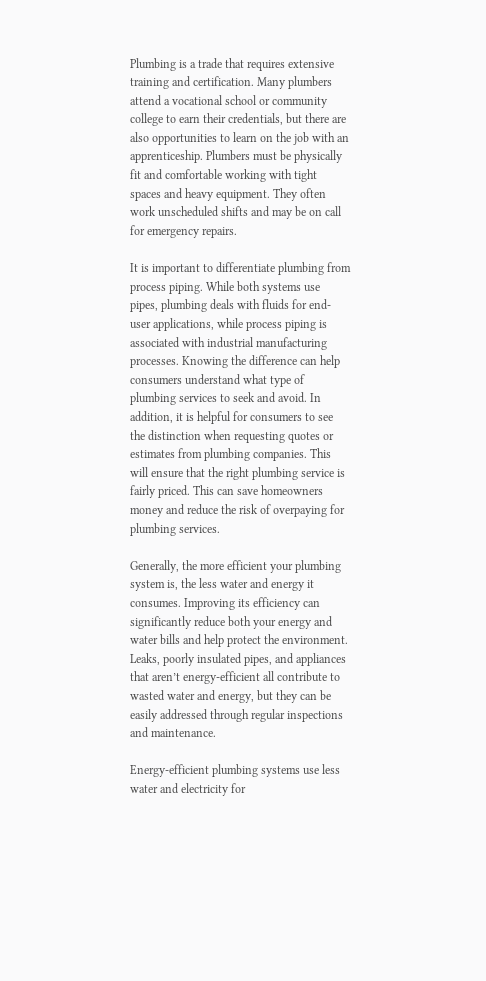Plumbing is a trade that requires extensive training and certification. Many plumbers attend a vocational school or community college to earn their credentials, but there are also opportunities to learn on the job with an apprenticeship. Plumbers must be physically fit and comfortable working with tight spaces and heavy equipment. They often work unscheduled shifts and may be on call for emergency repairs.

It is important to differentiate plumbing from process piping. While both systems use pipes, plumbing deals with fluids for end-user applications, while process piping is associated with industrial manufacturing processes. Knowing the difference can help consumers understand what type of plumbing services to seek and avoid. In addition, it is helpful for consumers to see the distinction when requesting quotes or estimates from plumbing companies. This will ensure that the right plumbing service is fairly priced. This can save homeowners money and reduce the risk of overpaying for plumbing services.

Generally, the more efficient your plumbing system is, the less water and energy it consumes. Improving its efficiency can significantly reduce both your energy and water bills and help protect the environment. Leaks, poorly insulated pipes, and appliances that aren’t energy-efficient all contribute to wasted water and energy, but they can be easily addressed through regular inspections and maintenance.

Energy-efficient plumbing systems use less water and electricity for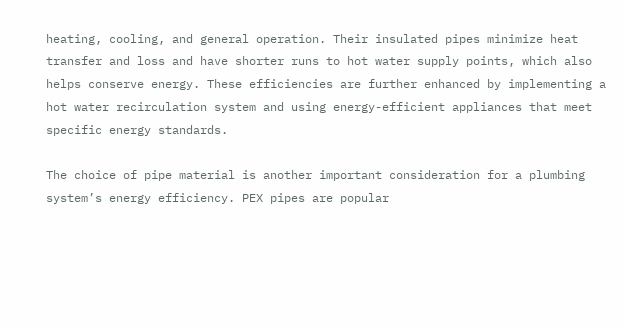heating, cooling, and general operation. Their insulated pipes minimize heat transfer and loss and have shorter runs to hot water supply points, which also helps conserve energy. These efficiencies are further enhanced by implementing a hot water recirculation system and using energy-efficient appliances that meet specific energy standards.

The choice of pipe material is another important consideration for a plumbing system’s energy efficiency. PEX pipes are popular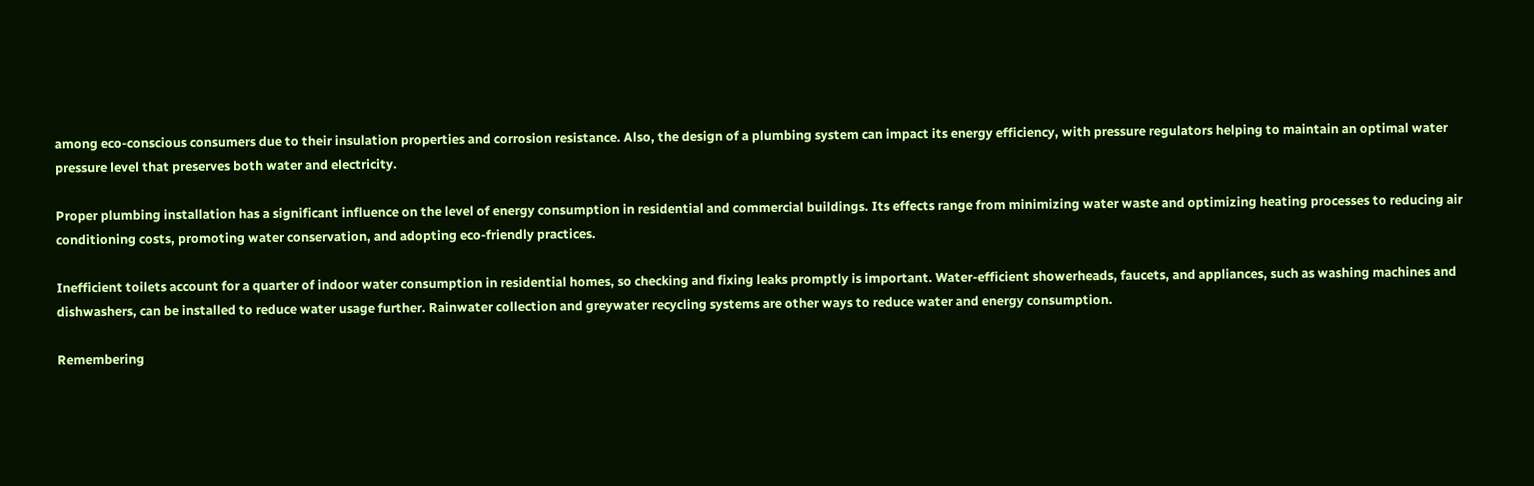among eco-conscious consumers due to their insulation properties and corrosion resistance. Also, the design of a plumbing system can impact its energy efficiency, with pressure regulators helping to maintain an optimal water pressure level that preserves both water and electricity.

Proper plumbing installation has a significant influence on the level of energy consumption in residential and commercial buildings. Its effects range from minimizing water waste and optimizing heating processes to reducing air conditioning costs, promoting water conservation, and adopting eco-friendly practices.

Inefficient toilets account for a quarter of indoor water consumption in residential homes, so checking and fixing leaks promptly is important. Water-efficient showerheads, faucets, and appliances, such as washing machines and dishwashers, can be installed to reduce water usage further. Rainwater collection and greywater recycling systems are other ways to reduce water and energy consumption.

Remembering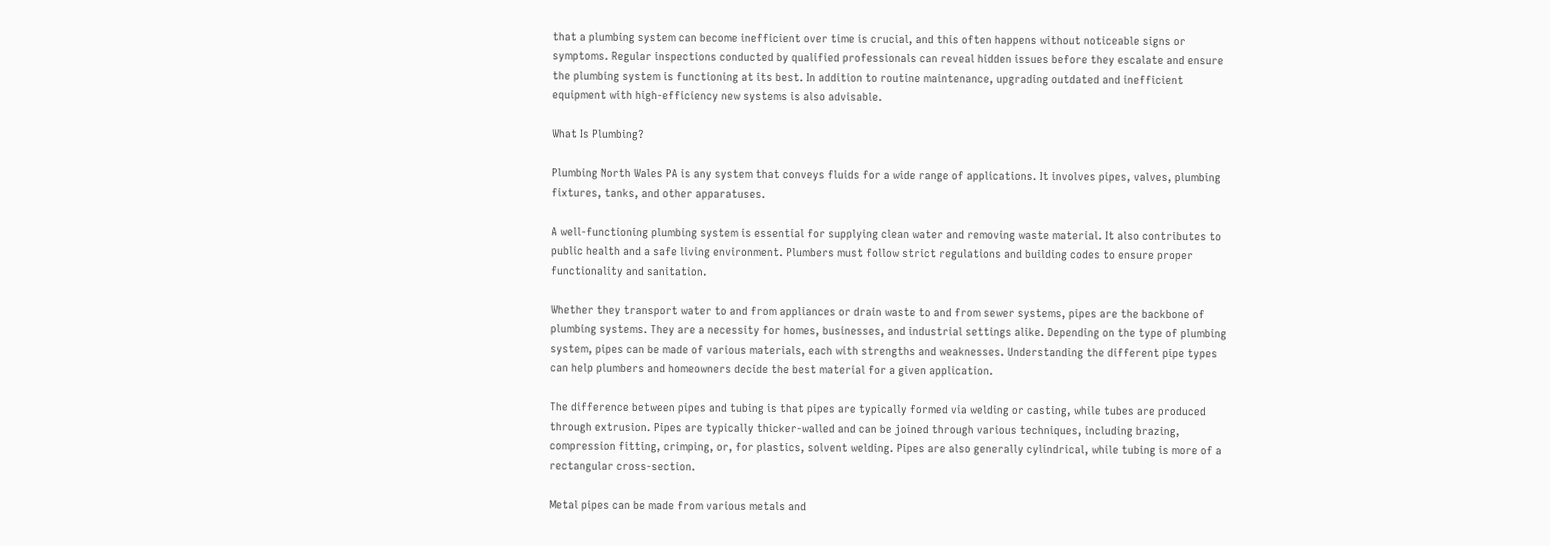that a plumbing system can become inefficient over time is crucial, and this often happens without noticeable signs or symptoms. Regular inspections conducted by qualified professionals can reveal hidden issues before they escalate and ensure the plumbing system is functioning at its best. In addition to routine maintenance, upgrading outdated and inefficient equipment with high-efficiency new systems is also advisable.

What Is Plumbing?

Plumbing North Wales PA is any system that conveys fluids for a wide range of applications. It involves pipes, valves, plumbing fixtures, tanks, and other apparatuses.

A well-functioning plumbing system is essential for supplying clean water and removing waste material. It also contributes to public health and a safe living environment. Plumbers must follow strict regulations and building codes to ensure proper functionality and sanitation.

Whether they transport water to and from appliances or drain waste to and from sewer systems, pipes are the backbone of plumbing systems. They are a necessity for homes, businesses, and industrial settings alike. Depending on the type of plumbing system, pipes can be made of various materials, each with strengths and weaknesses. Understanding the different pipe types can help plumbers and homeowners decide the best material for a given application.

The difference between pipes and tubing is that pipes are typically formed via welding or casting, while tubes are produced through extrusion. Pipes are typically thicker-walled and can be joined through various techniques, including brazing, compression fitting, crimping, or, for plastics, solvent welding. Pipes are also generally cylindrical, while tubing is more of a rectangular cross-section.

Metal pipes can be made from various metals and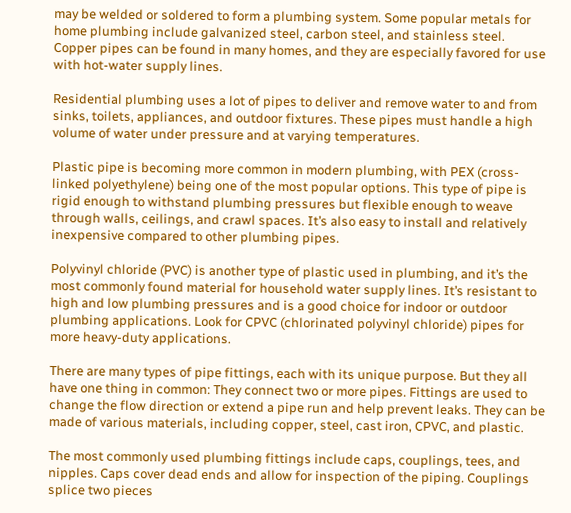may be welded or soldered to form a plumbing system. Some popular metals for home plumbing include galvanized steel, carbon steel, and stainless steel. Copper pipes can be found in many homes, and they are especially favored for use with hot-water supply lines.

Residential plumbing uses a lot of pipes to deliver and remove water to and from sinks, toilets, appliances, and outdoor fixtures. These pipes must handle a high volume of water under pressure and at varying temperatures.

Plastic pipe is becoming more common in modern plumbing, with PEX (cross-linked polyethylene) being one of the most popular options. This type of pipe is rigid enough to withstand plumbing pressures but flexible enough to weave through walls, ceilings, and crawl spaces. It’s also easy to install and relatively inexpensive compared to other plumbing pipes.

Polyvinyl chloride (PVC) is another type of plastic used in plumbing, and it’s the most commonly found material for household water supply lines. It’s resistant to high and low plumbing pressures and is a good choice for indoor or outdoor plumbing applications. Look for CPVC (chlorinated polyvinyl chloride) pipes for more heavy-duty applications.

There are many types of pipe fittings, each with its unique purpose. But they all have one thing in common: They connect two or more pipes. Fittings are used to change the flow direction or extend a pipe run and help prevent leaks. They can be made of various materials, including copper, steel, cast iron, CPVC, and plastic.

The most commonly used plumbing fittings include caps, couplings, tees, and nipples. Caps cover dead ends and allow for inspection of the piping. Couplings splice two pieces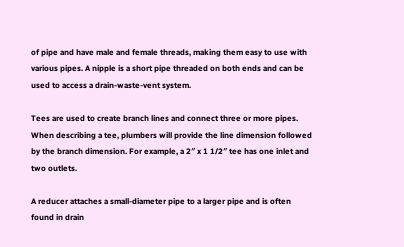of pipe and have male and female threads, making them easy to use with various pipes. A nipple is a short pipe threaded on both ends and can be used to access a drain-waste-vent system.

Tees are used to create branch lines and connect three or more pipes. When describing a tee, plumbers will provide the line dimension followed by the branch dimension. For example, a 2″ x 1 1/2″ tee has one inlet and two outlets.

A reducer attaches a small-diameter pipe to a larger pipe and is often found in drain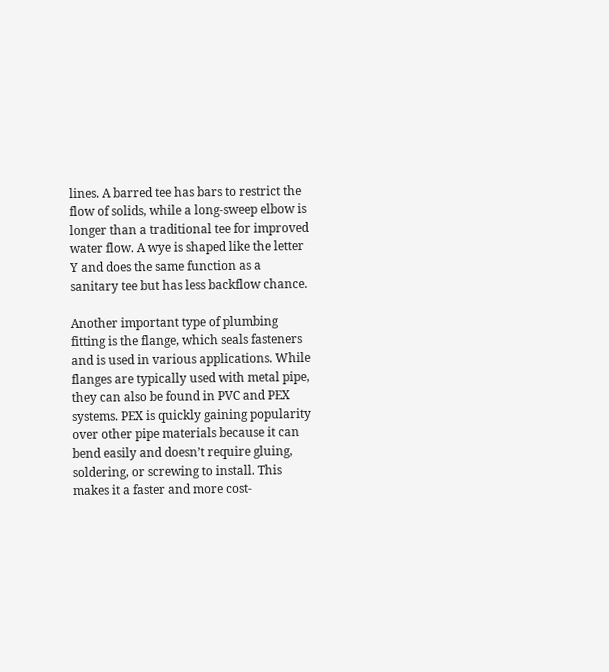lines. A barred tee has bars to restrict the flow of solids, while a long-sweep elbow is longer than a traditional tee for improved water flow. A wye is shaped like the letter Y and does the same function as a sanitary tee but has less backflow chance.

Another important type of plumbing fitting is the flange, which seals fasteners and is used in various applications. While flanges are typically used with metal pipe, they can also be found in PVC and PEX systems. PEX is quickly gaining popularity over other pipe materials because it can bend easily and doesn’t require gluing, soldering, or screwing to install. This makes it a faster and more cost-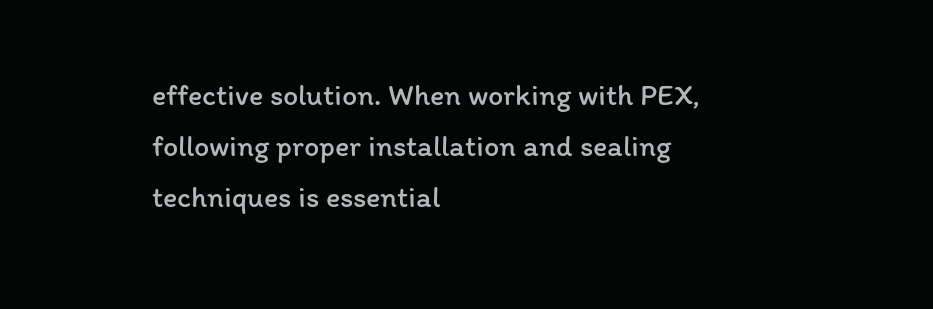effective solution. When working with PEX, following proper installation and sealing techniques is essential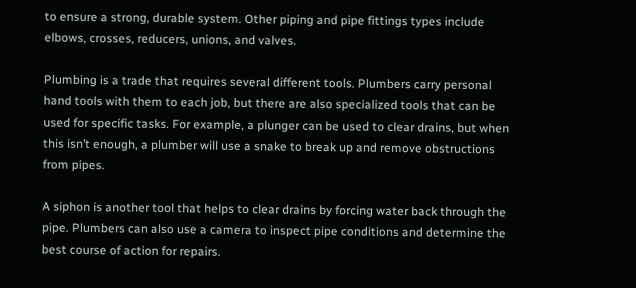to ensure a strong, durable system. Other piping and pipe fittings types include elbows, crosses, reducers, unions, and valves.

Plumbing is a trade that requires several different tools. Plumbers carry personal hand tools with them to each job, but there are also specialized tools that can be used for specific tasks. For example, a plunger can be used to clear drains, but when this isn’t enough, a plumber will use a snake to break up and remove obstructions from pipes.

A siphon is another tool that helps to clear drains by forcing water back through the pipe. Plumbers can also use a camera to inspect pipe conditions and determine the best course of action for repairs.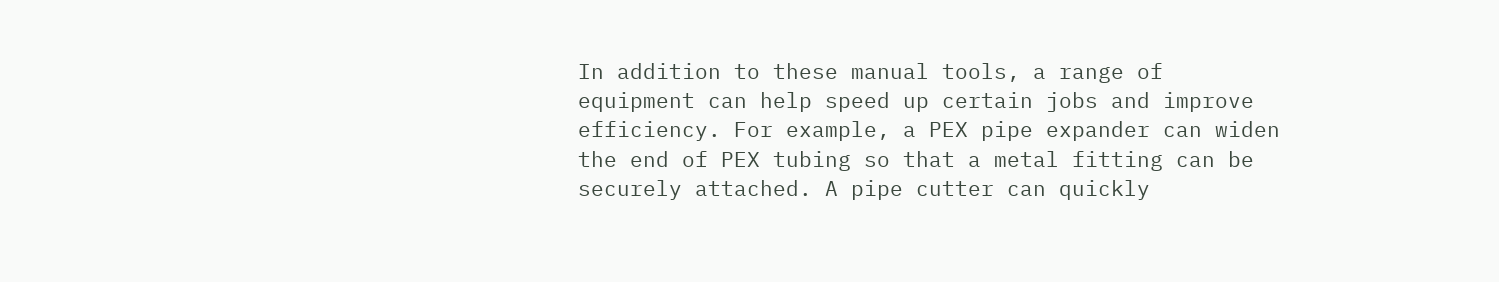In addition to these manual tools, a range of equipment can help speed up certain jobs and improve efficiency. For example, a PEX pipe expander can widen the end of PEX tubing so that a metal fitting can be securely attached. A pipe cutter can quickly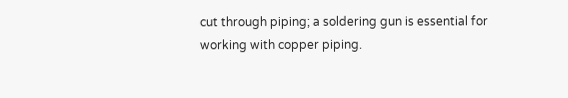cut through piping; a soldering gun is essential for working with copper piping.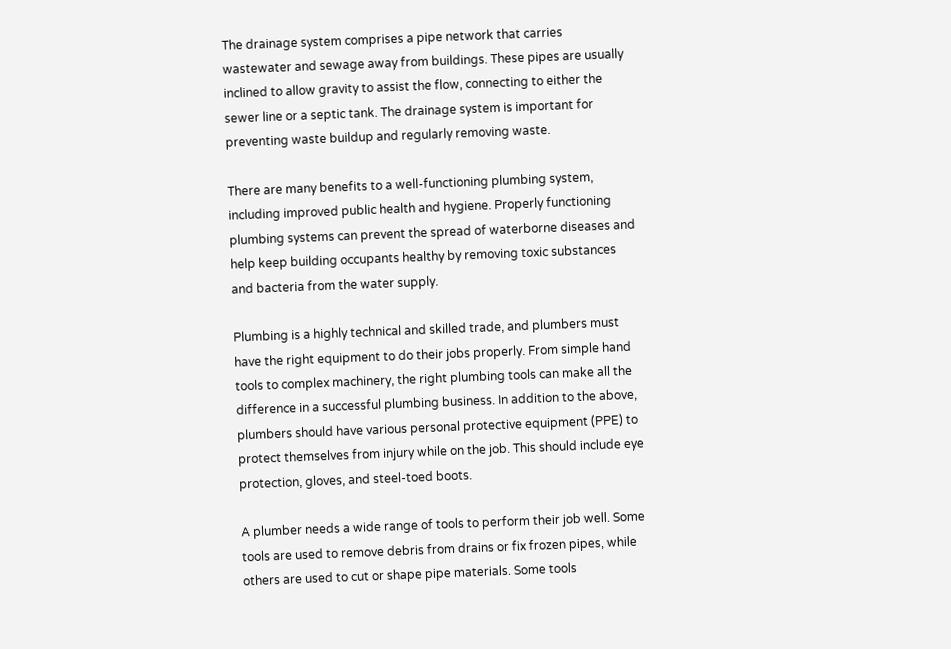The drainage system comprises a pipe network that carries wastewater and sewage away from buildings. These pipes are usually inclined to allow gravity to assist the flow, connecting to either the sewer line or a septic tank. The drainage system is important for preventing waste buildup and regularly removing waste.

There are many benefits to a well-functioning plumbing system, including improved public health and hygiene. Properly functioning plumbing systems can prevent the spread of waterborne diseases and help keep building occupants healthy by removing toxic substances and bacteria from the water supply.

Plumbing is a highly technical and skilled trade, and plumbers must have the right equipment to do their jobs properly. From simple hand tools to complex machinery, the right plumbing tools can make all the difference in a successful plumbing business. In addition to the above, plumbers should have various personal protective equipment (PPE) to protect themselves from injury while on the job. This should include eye protection, gloves, and steel-toed boots.

A plumber needs a wide range of tools to perform their job well. Some tools are used to remove debris from drains or fix frozen pipes, while others are used to cut or shape pipe materials. Some tools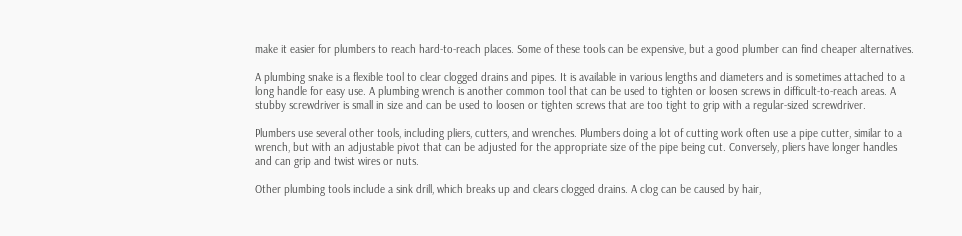make it easier for plumbers to reach hard-to-reach places. Some of these tools can be expensive, but a good plumber can find cheaper alternatives.

A plumbing snake is a flexible tool to clear clogged drains and pipes. It is available in various lengths and diameters and is sometimes attached to a long handle for easy use. A plumbing wrench is another common tool that can be used to tighten or loosen screws in difficult-to-reach areas. A stubby screwdriver is small in size and can be used to loosen or tighten screws that are too tight to grip with a regular-sized screwdriver.

Plumbers use several other tools, including pliers, cutters, and wrenches. Plumbers doing a lot of cutting work often use a pipe cutter, similar to a wrench, but with an adjustable pivot that can be adjusted for the appropriate size of the pipe being cut. Conversely, pliers have longer handles and can grip and twist wires or nuts.

Other plumbing tools include a sink drill, which breaks up and clears clogged drains. A clog can be caused by hair,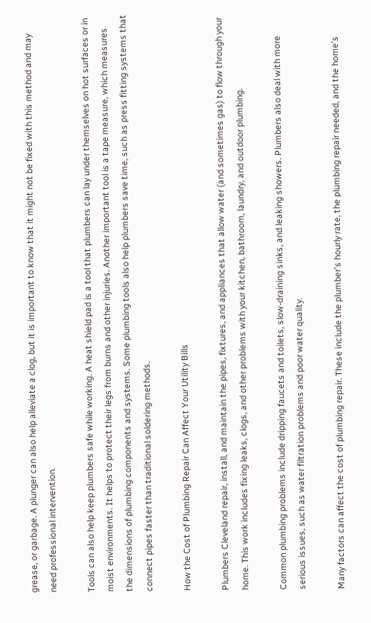grease, or garbage. A plunger can also help alleviate a clog, but it is important to know that it might not be fixed with this method and may need professional intervention.

Tools can also help keep plumbers safe while working. A heat shield pad is a tool that plumbers can lay under themselves on hot surfaces or in moist environments. It helps to protect their legs from burns and other injuries. Another important tool is a tape measure, which measures the dimensions of plumbing components and systems. Some plumbing tools also help plumbers save time, such as press fitting systems that connect pipes faster than traditional soldering methods.

How the Cost of Plumbing Repair Can Affect Your Utility Bills

Plumbers Cleveland repair, install, and maintain the pipes, fixtures, and appliances that allow water (and sometimes gas) to flow through your home. This work includes fixing leaks, clogs, and other problems with your kitchen, bathroom, laundry, and outdoor plumbing.

Common plumbing problems include dripping faucets and toilets, slow-draining sinks, and leaking showers. Plumbers also deal with more serious issues, such as water filtration problems and poor water quality.

Many factors can affect the cost of plumbing repair. These include the plumber’s hourly rate, the plumbing repair needed, and the home’s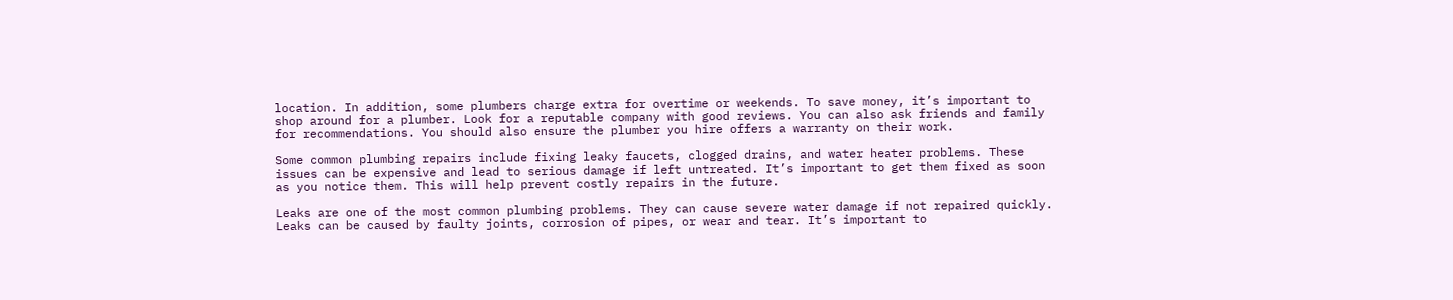location. In addition, some plumbers charge extra for overtime or weekends. To save money, it’s important to shop around for a plumber. Look for a reputable company with good reviews. You can also ask friends and family for recommendations. You should also ensure the plumber you hire offers a warranty on their work.

Some common plumbing repairs include fixing leaky faucets, clogged drains, and water heater problems. These issues can be expensive and lead to serious damage if left untreated. It’s important to get them fixed as soon as you notice them. This will help prevent costly repairs in the future.

Leaks are one of the most common plumbing problems. They can cause severe water damage if not repaired quickly. Leaks can be caused by faulty joints, corrosion of pipes, or wear and tear. It’s important to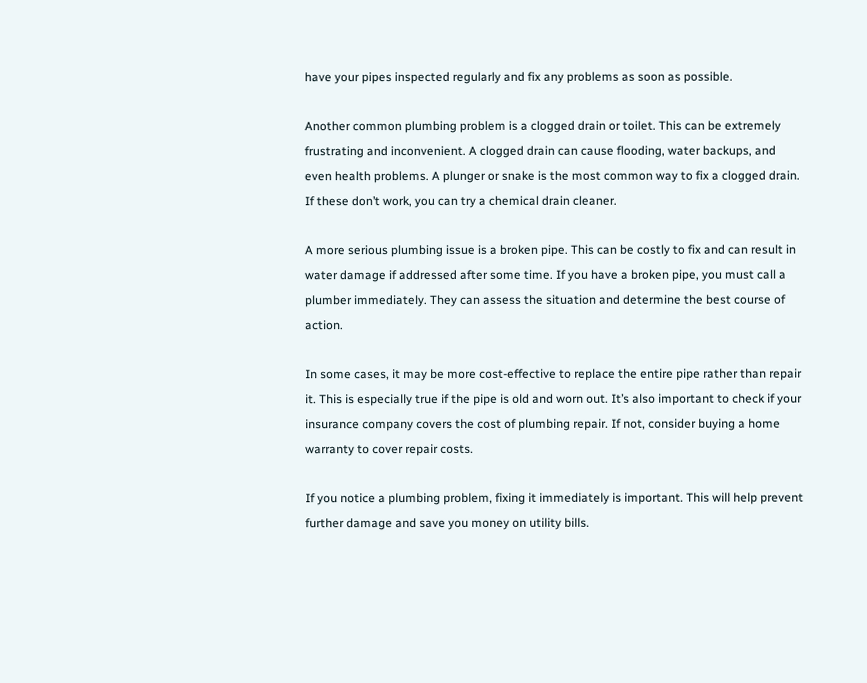have your pipes inspected regularly and fix any problems as soon as possible.

Another common plumbing problem is a clogged drain or toilet. This can be extremely frustrating and inconvenient. A clogged drain can cause flooding, water backups, and even health problems. A plunger or snake is the most common way to fix a clogged drain. If these don’t work, you can try a chemical drain cleaner.

A more serious plumbing issue is a broken pipe. This can be costly to fix and can result in water damage if addressed after some time. If you have a broken pipe, you must call a plumber immediately. They can assess the situation and determine the best course of action.

In some cases, it may be more cost-effective to replace the entire pipe rather than repair it. This is especially true if the pipe is old and worn out. It’s also important to check if your insurance company covers the cost of plumbing repair. If not, consider buying a home warranty to cover repair costs.

If you notice a plumbing problem, fixing it immediately is important. This will help prevent further damage and save you money on utility bills.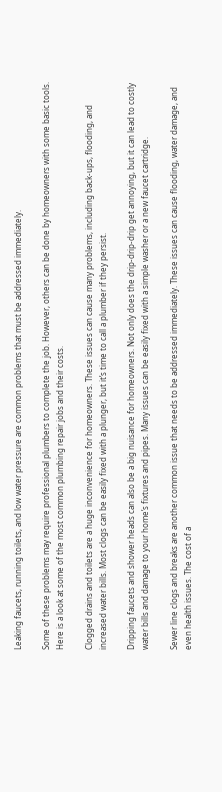Leaking faucets, running toilets, and low water pressure are common problems that must be addressed immediately.

Some of these problems may require professional plumbers to complete the job. However, others can be done by homeowners with some basic tools. Here is a look at some of the most common plumbing repair jobs and their costs.

Clogged drains and toilets are a huge inconvenience for homeowners. These issues can cause many problems, including back-ups, flooding, and increased water bills. Most clogs can be easily fixed with a plunger, but it’s time to call a plumber if they persist.

Dripping faucets and shower heads can also be a big nuisance for homeowners. Not only does the drip-drip-drip get annoying, but it can lead to costly water bills and damage to your home’s fixtures and pipes. Many issues can be easily fixed with a simple washer or a new faucet cartridge.

Sewer line clogs and breaks are another common issue that needs to be addressed immediately. These issues can cause flooding, water damage, and even health issues. The cost of a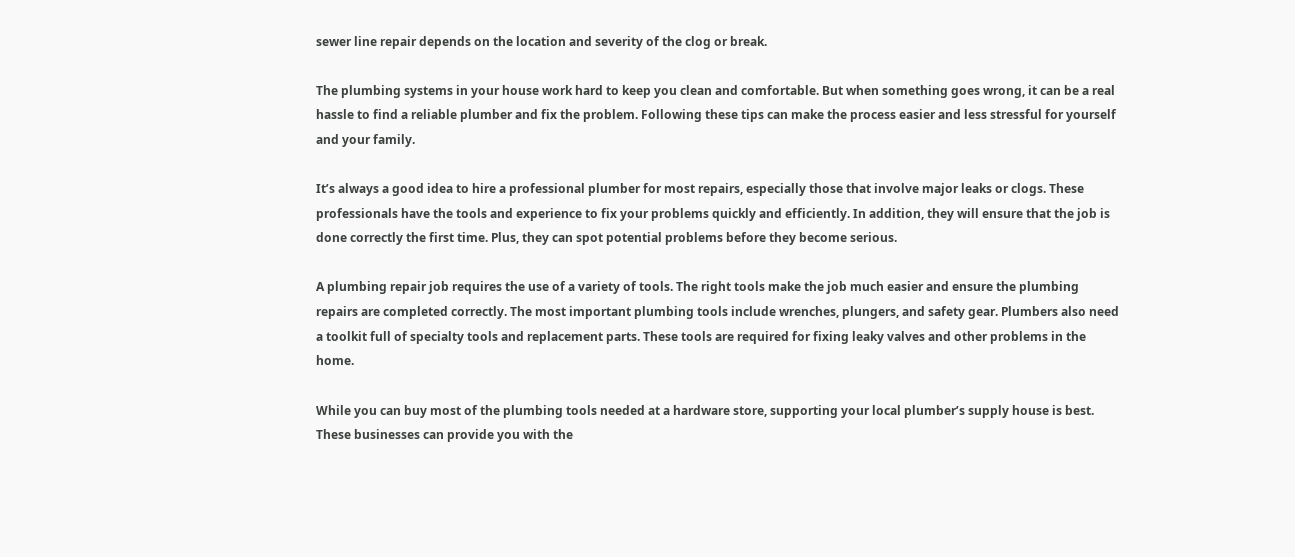sewer line repair depends on the location and severity of the clog or break.

The plumbing systems in your house work hard to keep you clean and comfortable. But when something goes wrong, it can be a real hassle to find a reliable plumber and fix the problem. Following these tips can make the process easier and less stressful for yourself and your family.

It’s always a good idea to hire a professional plumber for most repairs, especially those that involve major leaks or clogs. These professionals have the tools and experience to fix your problems quickly and efficiently. In addition, they will ensure that the job is done correctly the first time. Plus, they can spot potential problems before they become serious.

A plumbing repair job requires the use of a variety of tools. The right tools make the job much easier and ensure the plumbing repairs are completed correctly. The most important plumbing tools include wrenches, plungers, and safety gear. Plumbers also need a toolkit full of specialty tools and replacement parts. These tools are required for fixing leaky valves and other problems in the home.

While you can buy most of the plumbing tools needed at a hardware store, supporting your local plumber’s supply house is best. These businesses can provide you with the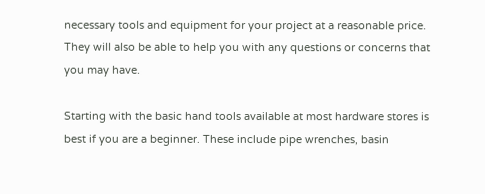necessary tools and equipment for your project at a reasonable price. They will also be able to help you with any questions or concerns that you may have.

Starting with the basic hand tools available at most hardware stores is best if you are a beginner. These include pipe wrenches, basin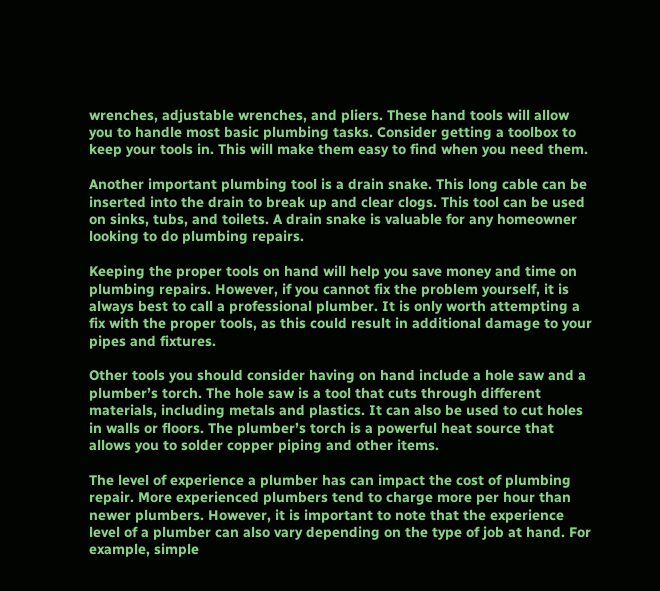wrenches, adjustable wrenches, and pliers. These hand tools will allow you to handle most basic plumbing tasks. Consider getting a toolbox to keep your tools in. This will make them easy to find when you need them.

Another important plumbing tool is a drain snake. This long cable can be inserted into the drain to break up and clear clogs. This tool can be used on sinks, tubs, and toilets. A drain snake is valuable for any homeowner looking to do plumbing repairs.

Keeping the proper tools on hand will help you save money and time on plumbing repairs. However, if you cannot fix the problem yourself, it is always best to call a professional plumber. It is only worth attempting a fix with the proper tools, as this could result in additional damage to your pipes and fixtures.

Other tools you should consider having on hand include a hole saw and a plumber’s torch. The hole saw is a tool that cuts through different materials, including metals and plastics. It can also be used to cut holes in walls or floors. The plumber’s torch is a powerful heat source that allows you to solder copper piping and other items.

The level of experience a plumber has can impact the cost of plumbing repair. More experienced plumbers tend to charge more per hour than newer plumbers. However, it is important to note that the experience level of a plumber can also vary depending on the type of job at hand. For example, simple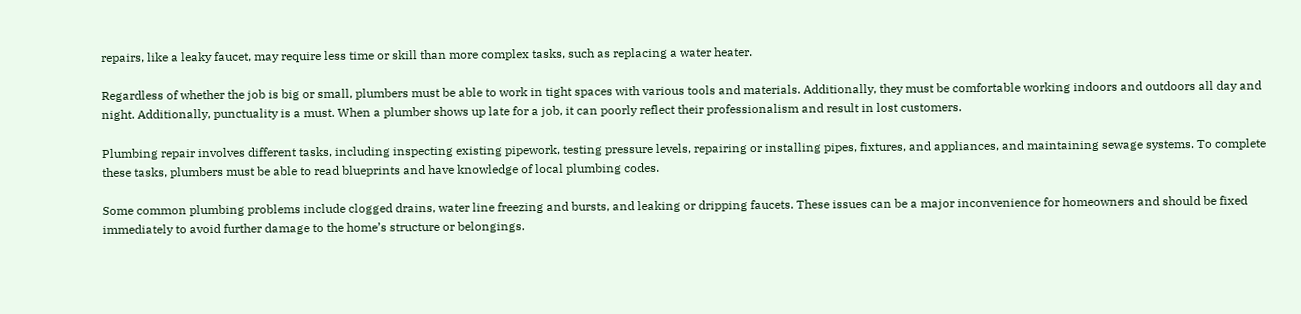repairs, like a leaky faucet, may require less time or skill than more complex tasks, such as replacing a water heater.

Regardless of whether the job is big or small, plumbers must be able to work in tight spaces with various tools and materials. Additionally, they must be comfortable working indoors and outdoors all day and night. Additionally, punctuality is a must. When a plumber shows up late for a job, it can poorly reflect their professionalism and result in lost customers.

Plumbing repair involves different tasks, including inspecting existing pipework, testing pressure levels, repairing or installing pipes, fixtures, and appliances, and maintaining sewage systems. To complete these tasks, plumbers must be able to read blueprints and have knowledge of local plumbing codes.

Some common plumbing problems include clogged drains, water line freezing and bursts, and leaking or dripping faucets. These issues can be a major inconvenience for homeowners and should be fixed immediately to avoid further damage to the home’s structure or belongings.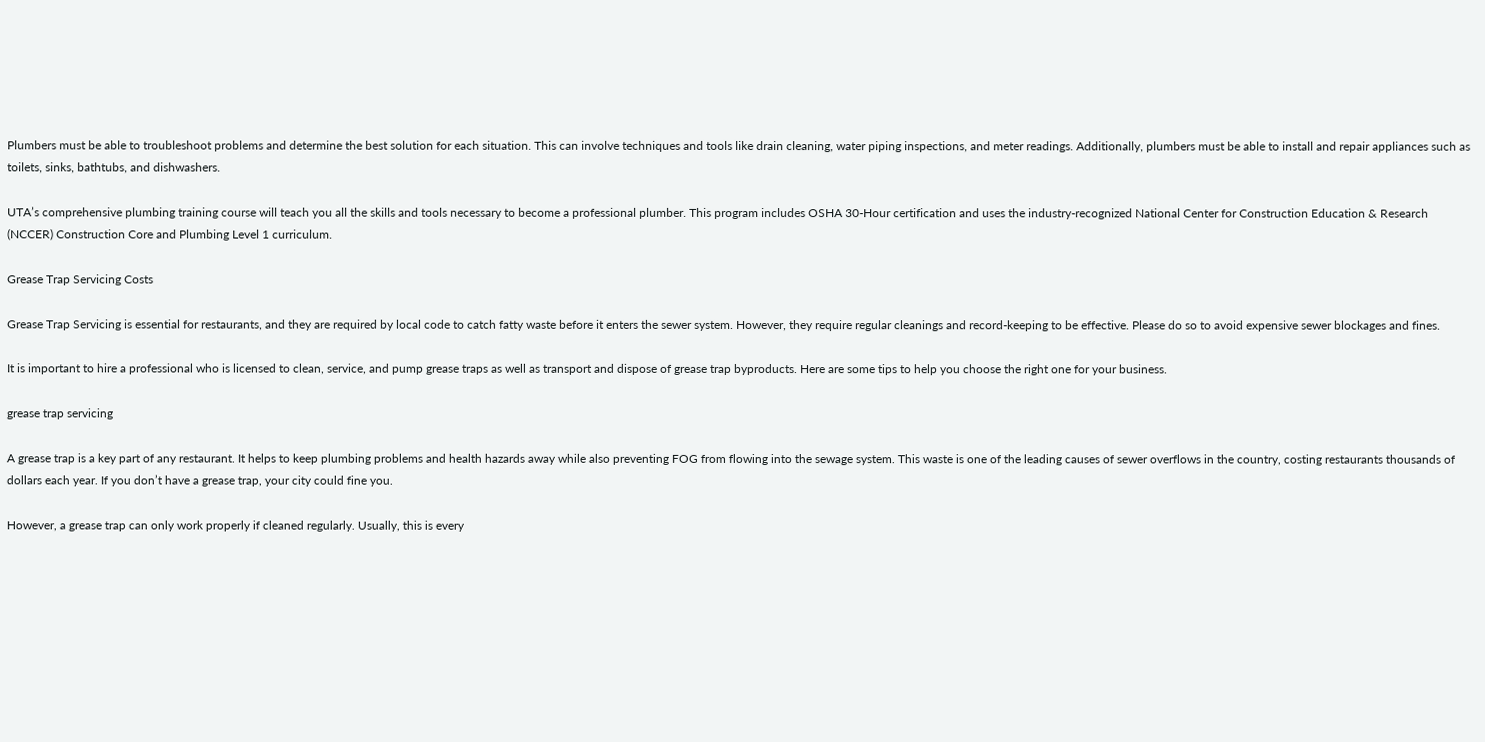Plumbers must be able to troubleshoot problems and determine the best solution for each situation. This can involve techniques and tools like drain cleaning, water piping inspections, and meter readings. Additionally, plumbers must be able to install and repair appliances such as toilets, sinks, bathtubs, and dishwashers.

UTA’s comprehensive plumbing training course will teach you all the skills and tools necessary to become a professional plumber. This program includes OSHA 30-Hour certification and uses the industry-recognized National Center for Construction Education & Research (NCCER) Construction Core and Plumbing Level 1 curriculum.

Grease Trap Servicing Costs

Grease Trap Servicing is essential for restaurants, and they are required by local code to catch fatty waste before it enters the sewer system. However, they require regular cleanings and record-keeping to be effective. Please do so to avoid expensive sewer blockages and fines.

It is important to hire a professional who is licensed to clean, service, and pump grease traps as well as transport and dispose of grease trap byproducts. Here are some tips to help you choose the right one for your business.

grease trap servicing

A grease trap is a key part of any restaurant. It helps to keep plumbing problems and health hazards away while also preventing FOG from flowing into the sewage system. This waste is one of the leading causes of sewer overflows in the country, costing restaurants thousands of dollars each year. If you don’t have a grease trap, your city could fine you.

However, a grease trap can only work properly if cleaned regularly. Usually, this is every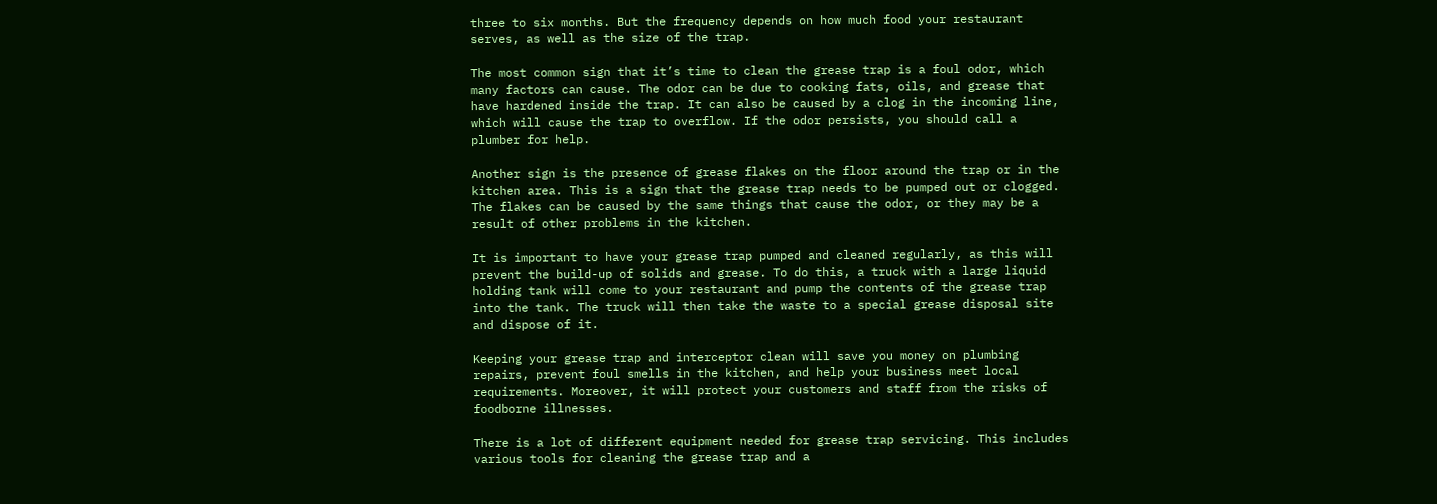three to six months. But the frequency depends on how much food your restaurant serves, as well as the size of the trap.

The most common sign that it’s time to clean the grease trap is a foul odor, which many factors can cause. The odor can be due to cooking fats, oils, and grease that have hardened inside the trap. It can also be caused by a clog in the incoming line, which will cause the trap to overflow. If the odor persists, you should call a plumber for help.

Another sign is the presence of grease flakes on the floor around the trap or in the kitchen area. This is a sign that the grease trap needs to be pumped out or clogged. The flakes can be caused by the same things that cause the odor, or they may be a result of other problems in the kitchen.

It is important to have your grease trap pumped and cleaned regularly, as this will prevent the build-up of solids and grease. To do this, a truck with a large liquid holding tank will come to your restaurant and pump the contents of the grease trap into the tank. The truck will then take the waste to a special grease disposal site and dispose of it.

Keeping your grease trap and interceptor clean will save you money on plumbing repairs, prevent foul smells in the kitchen, and help your business meet local requirements. Moreover, it will protect your customers and staff from the risks of foodborne illnesses.

There is a lot of different equipment needed for grease trap servicing. This includes various tools for cleaning the grease trap and a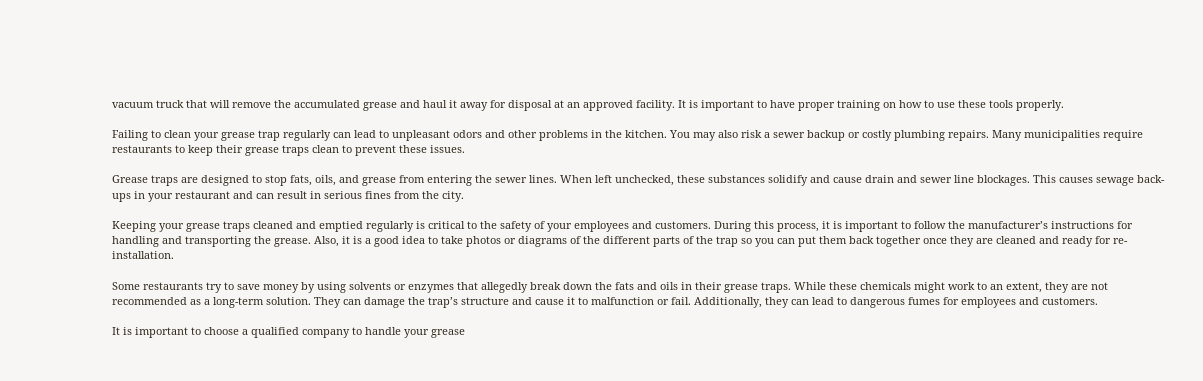vacuum truck that will remove the accumulated grease and haul it away for disposal at an approved facility. It is important to have proper training on how to use these tools properly.

Failing to clean your grease trap regularly can lead to unpleasant odors and other problems in the kitchen. You may also risk a sewer backup or costly plumbing repairs. Many municipalities require restaurants to keep their grease traps clean to prevent these issues.

Grease traps are designed to stop fats, oils, and grease from entering the sewer lines. When left unchecked, these substances solidify and cause drain and sewer line blockages. This causes sewage back-ups in your restaurant and can result in serious fines from the city.

Keeping your grease traps cleaned and emptied regularly is critical to the safety of your employees and customers. During this process, it is important to follow the manufacturer’s instructions for handling and transporting the grease. Also, it is a good idea to take photos or diagrams of the different parts of the trap so you can put them back together once they are cleaned and ready for re-installation.

Some restaurants try to save money by using solvents or enzymes that allegedly break down the fats and oils in their grease traps. While these chemicals might work to an extent, they are not recommended as a long-term solution. They can damage the trap’s structure and cause it to malfunction or fail. Additionally, they can lead to dangerous fumes for employees and customers.

It is important to choose a qualified company to handle your grease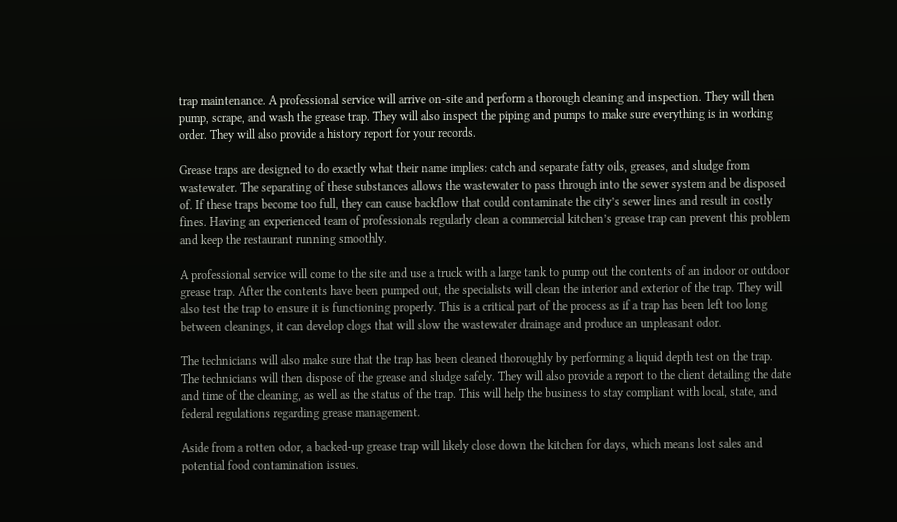trap maintenance. A professional service will arrive on-site and perform a thorough cleaning and inspection. They will then pump, scrape, and wash the grease trap. They will also inspect the piping and pumps to make sure everything is in working order. They will also provide a history report for your records.

Grease traps are designed to do exactly what their name implies: catch and separate fatty oils, greases, and sludge from wastewater. The separating of these substances allows the wastewater to pass through into the sewer system and be disposed of. If these traps become too full, they can cause backflow that could contaminate the city’s sewer lines and result in costly fines. Having an experienced team of professionals regularly clean a commercial kitchen’s grease trap can prevent this problem and keep the restaurant running smoothly.

A professional service will come to the site and use a truck with a large tank to pump out the contents of an indoor or outdoor grease trap. After the contents have been pumped out, the specialists will clean the interior and exterior of the trap. They will also test the trap to ensure it is functioning properly. This is a critical part of the process as if a trap has been left too long between cleanings, it can develop clogs that will slow the wastewater drainage and produce an unpleasant odor.

The technicians will also make sure that the trap has been cleaned thoroughly by performing a liquid depth test on the trap. The technicians will then dispose of the grease and sludge safely. They will also provide a report to the client detailing the date and time of the cleaning, as well as the status of the trap. This will help the business to stay compliant with local, state, and federal regulations regarding grease management.

Aside from a rotten odor, a backed-up grease trap will likely close down the kitchen for days, which means lost sales and potential food contamination issues.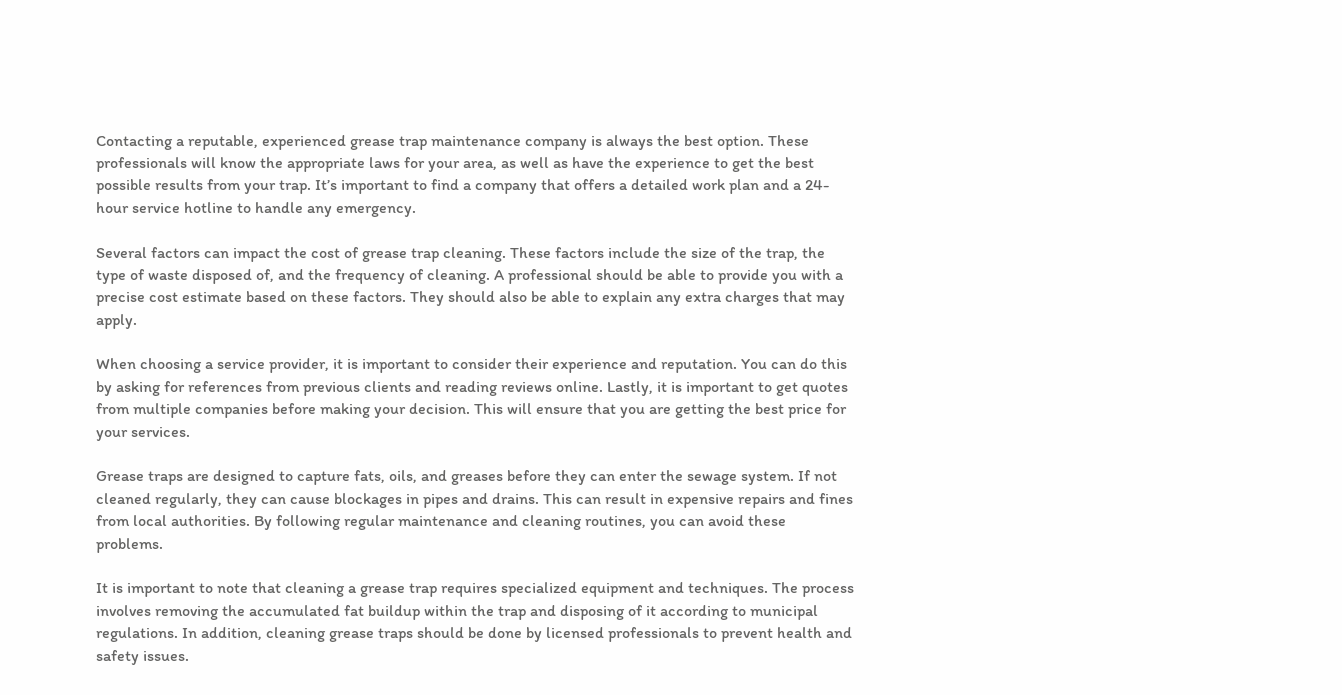Contacting a reputable, experienced grease trap maintenance company is always the best option. These professionals will know the appropriate laws for your area, as well as have the experience to get the best possible results from your trap. It’s important to find a company that offers a detailed work plan and a 24-hour service hotline to handle any emergency.

Several factors can impact the cost of grease trap cleaning. These factors include the size of the trap, the type of waste disposed of, and the frequency of cleaning. A professional should be able to provide you with a precise cost estimate based on these factors. They should also be able to explain any extra charges that may apply.

When choosing a service provider, it is important to consider their experience and reputation. You can do this by asking for references from previous clients and reading reviews online. Lastly, it is important to get quotes from multiple companies before making your decision. This will ensure that you are getting the best price for your services.

Grease traps are designed to capture fats, oils, and greases before they can enter the sewage system. If not cleaned regularly, they can cause blockages in pipes and drains. This can result in expensive repairs and fines from local authorities. By following regular maintenance and cleaning routines, you can avoid these problems.

It is important to note that cleaning a grease trap requires specialized equipment and techniques. The process involves removing the accumulated fat buildup within the trap and disposing of it according to municipal regulations. In addition, cleaning grease traps should be done by licensed professionals to prevent health and safety issues.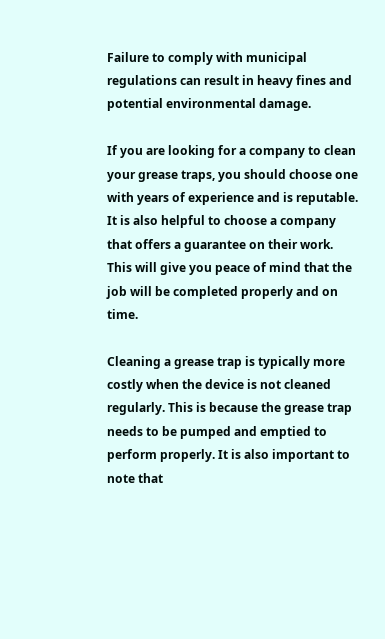Failure to comply with municipal regulations can result in heavy fines and potential environmental damage.

If you are looking for a company to clean your grease traps, you should choose one with years of experience and is reputable. It is also helpful to choose a company that offers a guarantee on their work. This will give you peace of mind that the job will be completed properly and on time.

Cleaning a grease trap is typically more costly when the device is not cleaned regularly. This is because the grease trap needs to be pumped and emptied to perform properly. It is also important to note that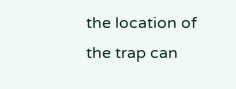the location of the trap can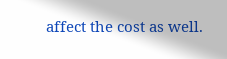affect the cost as well.